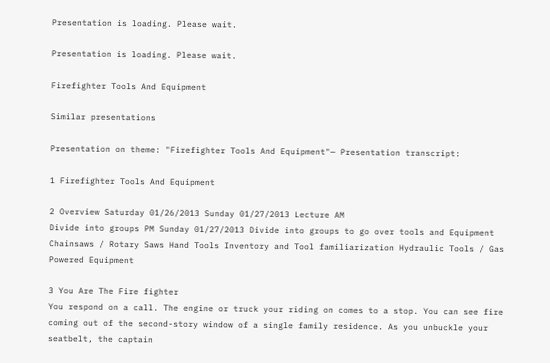Presentation is loading. Please wait.

Presentation is loading. Please wait.

Firefighter Tools And Equipment

Similar presentations

Presentation on theme: "Firefighter Tools And Equipment"— Presentation transcript:

1 Firefighter Tools And Equipment

2 Overview Saturday 01/26/2013 Sunday 01/27/2013 Lecture AM
Divide into groups PM Sunday 01/27/2013 Divide into groups to go over tools and Equipment Chainsaws / Rotary Saws Hand Tools Inventory and Tool familiarization Hydraulic Tools / Gas Powered Equipment

3 You Are The Fire fighter
You respond on a call. The engine or truck your riding on comes to a stop. You can see fire coming out of the second-story window of a single family residence. As you unbuckle your seatbelt, the captain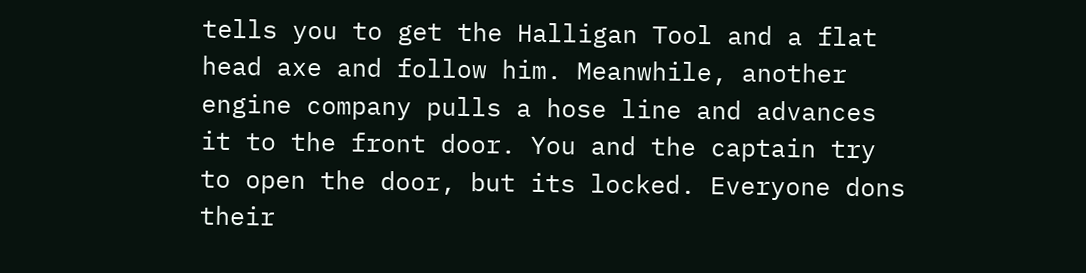tells you to get the Halligan Tool and a flat head axe and follow him. Meanwhile, another engine company pulls a hose line and advances it to the front door. You and the captain try to open the door, but its locked. Everyone dons their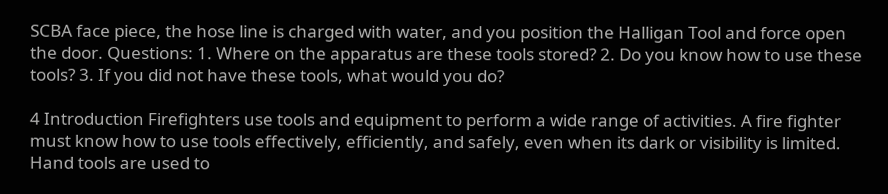SCBA face piece, the hose line is charged with water, and you position the Halligan Tool and force open the door. Questions: 1. Where on the apparatus are these tools stored? 2. Do you know how to use these tools? 3. If you did not have these tools, what would you do?

4 Introduction Firefighters use tools and equipment to perform a wide range of activities. A fire fighter must know how to use tools effectively, efficiently, and safely, even when its dark or visibility is limited. Hand tools are used to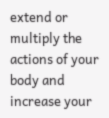extend or multiply the actions of your body and increase your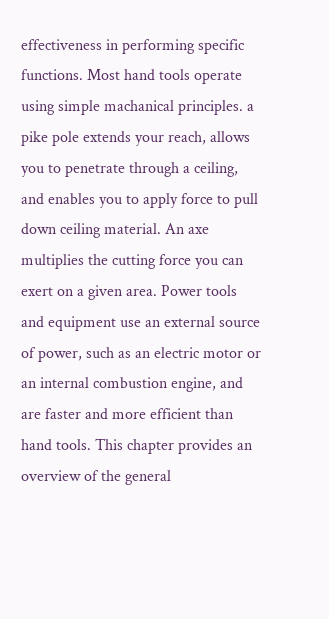effectiveness in performing specific functions. Most hand tools operate using simple machanical principles. a pike pole extends your reach, allows you to penetrate through a ceiling, and enables you to apply force to pull down ceiling material. An axe multiplies the cutting force you can exert on a given area. Power tools and equipment use an external source of power, such as an electric motor or an internal combustion engine, and are faster and more efficient than hand tools. This chapter provides an overview of the general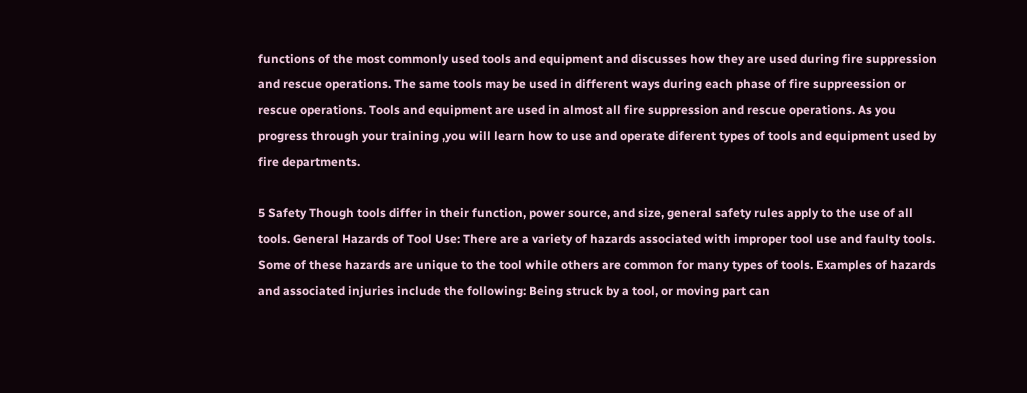functions of the most commonly used tools and equipment and discusses how they are used during fire suppression and rescue operations. The same tools may be used in different ways during each phase of fire suppreession or rescue operations. Tools and equipment are used in almost all fire suppression and rescue operations. As you progress through your training ,you will learn how to use and operate diferent types of tools and equipment used by fire departments.

5 Safety Though tools differ in their function, power source, and size, general safety rules apply to the use of all tools. General Hazards of Tool Use: There are a variety of hazards associated with improper tool use and faulty tools. Some of these hazards are unique to the tool while others are common for many types of tools. Examples of hazards and associated injuries include the following: Being struck by a tool, or moving part can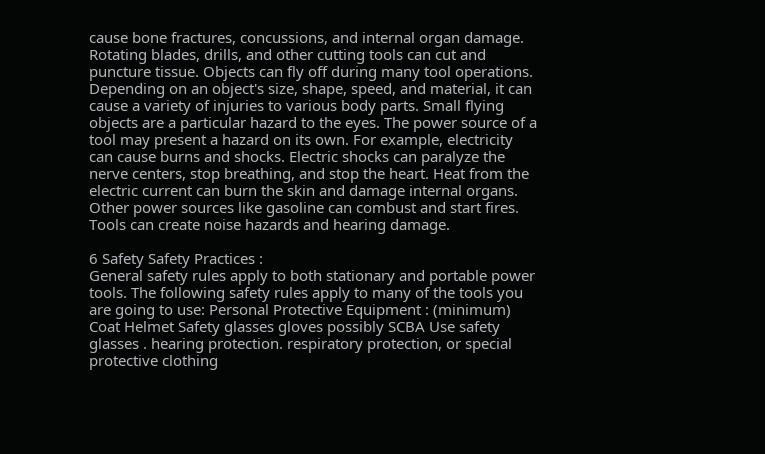cause bone fractures, concussions, and internal organ damage. Rotating blades, drills, and other cutting tools can cut and puncture tissue. Objects can fly off during many tool operations. Depending on an object's size, shape, speed, and material, it can cause a variety of injuries to various body parts. Small flying objects are a particular hazard to the eyes. The power source of a tool may present a hazard on its own. For example, electricity can cause burns and shocks. Electric shocks can paralyze the nerve centers, stop breathing, and stop the heart. Heat from the electric current can burn the skin and damage internal organs. Other power sources like gasoline can combust and start fires. Tools can create noise hazards and hearing damage.

6 Safety Safety Practices :
General safety rules apply to both stationary and portable power tools. The following safety rules apply to many of the tools you are going to use: Personal Protective Equipment : (minimum) Coat Helmet Safety glasses gloves possibly SCBA Use safety glasses . hearing protection. respiratory protection, or special protective clothing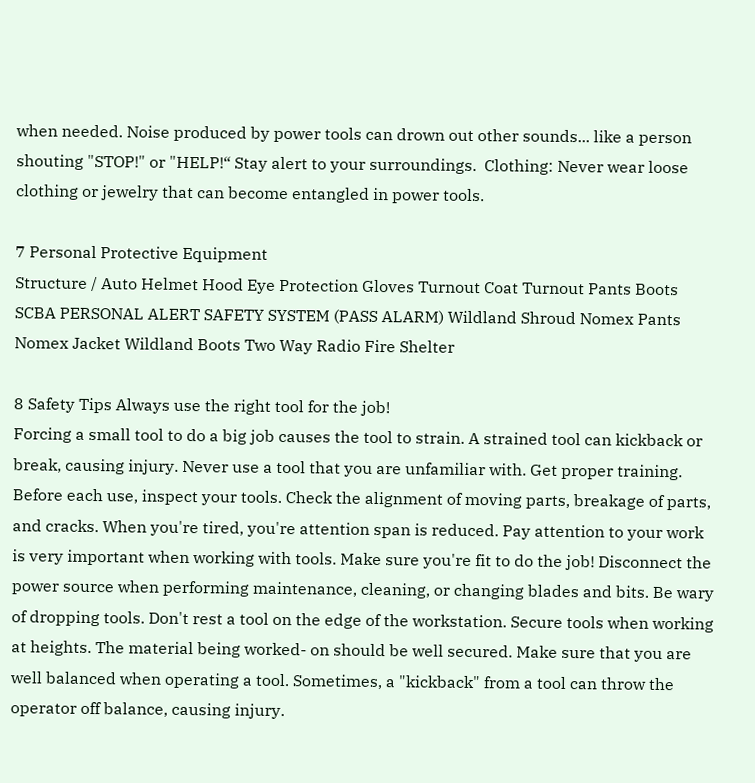when needed. Noise produced by power tools can drown out other sounds... like a person shouting "STOP!" or "HELP!“ Stay alert to your surroundings.  Clothing: Never wear loose clothing or jewelry that can become entangled in power tools.

7 Personal Protective Equipment
Structure / Auto Helmet Hood Eye Protection Gloves Turnout Coat Turnout Pants Boots SCBA PERSONAL ALERT SAFETY SYSTEM (PASS ALARM) Wildland Shroud Nomex Pants Nomex Jacket Wildland Boots Two Way Radio Fire Shelter

8 Safety Tips Always use the right tool for the job!
Forcing a small tool to do a big job causes the tool to strain. A strained tool can kickback or break, causing injury. Never use a tool that you are unfamiliar with. Get proper training. Before each use, inspect your tools. Check the alignment of moving parts, breakage of parts, and cracks. When you're tired, you're attention span is reduced. Pay attention to your work is very important when working with tools. Make sure you're fit to do the job! Disconnect the power source when performing maintenance, cleaning, or changing blades and bits. Be wary of dropping tools. Don't rest a tool on the edge of the workstation. Secure tools when working at heights. The material being worked- on should be well secured. Make sure that you are well balanced when operating a tool. Sometimes, a "kickback" from a tool can throw the operator off balance, causing injury.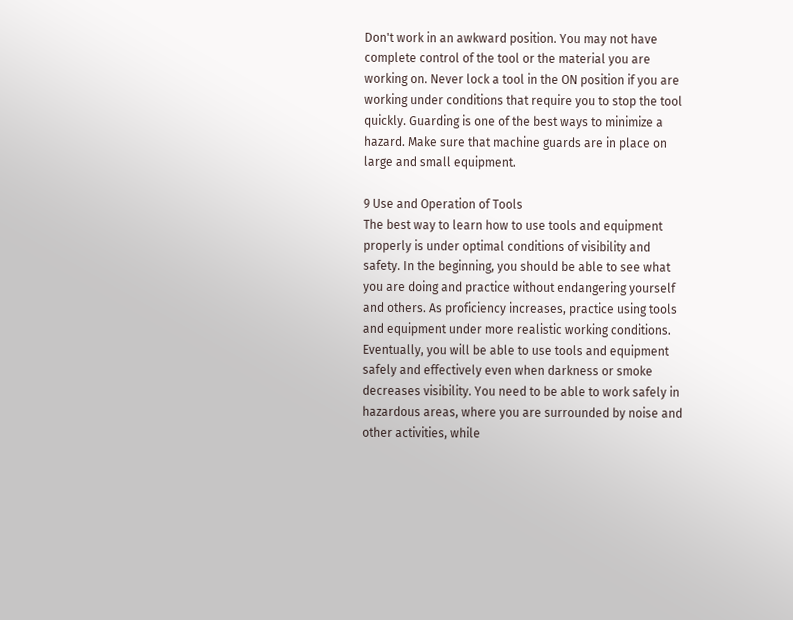Don't work in an awkward position. You may not have complete control of the tool or the material you are working on. Never lock a tool in the ON position if you are working under conditions that require you to stop the tool quickly. Guarding is one of the best ways to minimize a hazard. Make sure that machine guards are in place on large and small equipment.

9 Use and Operation of Tools
The best way to learn how to use tools and equipment properly is under optimal conditions of visibility and safety. In the beginning, you should be able to see what you are doing and practice without endangering yourself and others. As proficiency increases, practice using tools and equipment under more realistic working conditions. Eventually, you will be able to use tools and equipment safely and effectively even when darkness or smoke decreases visibility. You need to be able to work safely in hazardous areas, where you are surrounded by noise and other activities, while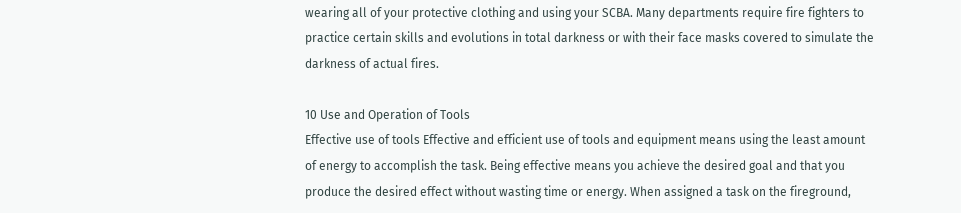wearing all of your protective clothing and using your SCBA. Many departments require fire fighters to practice certain skills and evolutions in total darkness or with their face masks covered to simulate the darkness of actual fires.

10 Use and Operation of Tools
Effective use of tools Effective and efficient use of tools and equipment means using the least amount of energy to accomplish the task. Being effective means you achieve the desired goal and that you produce the desired effect without wasting time or energy. When assigned a task on the fireground,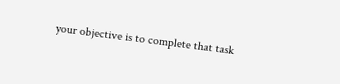your objective is to complete that task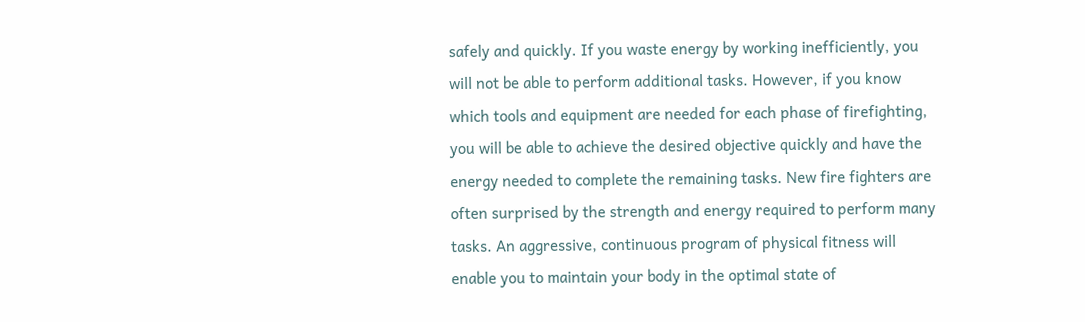safely and quickly. If you waste energy by working inefficiently, you will not be able to perform additional tasks. However, if you know which tools and equipment are needed for each phase of firefighting, you will be able to achieve the desired objective quickly and have the energy needed to complete the remaining tasks. New fire fighters are often surprised by the strength and energy required to perform many tasks. An aggressive, continuous program of physical fitness will enable you to maintain your body in the optimal state of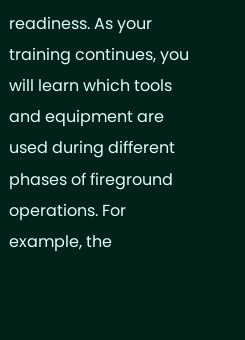readiness. As your training continues, you will learn which tools and equipment are used during different phases of fireground operations. For example, the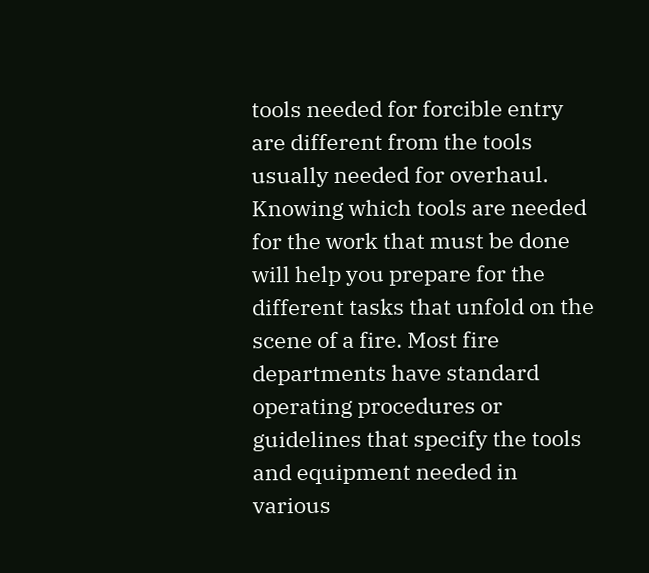tools needed for forcible entry are different from the tools usually needed for overhaul. Knowing which tools are needed for the work that must be done will help you prepare for the different tasks that unfold on the scene of a fire. Most fire departments have standard operating procedures or guidelines that specify the tools and equipment needed in various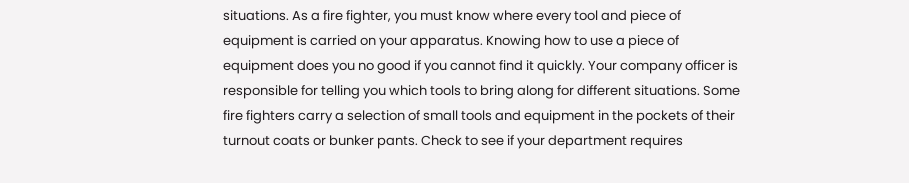situations. As a fire fighter, you must know where every tool and piece of equipment is carried on your apparatus. Knowing how to use a piece of equipment does you no good if you cannot find it quickly. Your company officer is responsible for telling you which tools to bring along for different situations. Some fire fighters carry a selection of small tools and equipment in the pockets of their turnout coats or bunker pants. Check to see if your department requires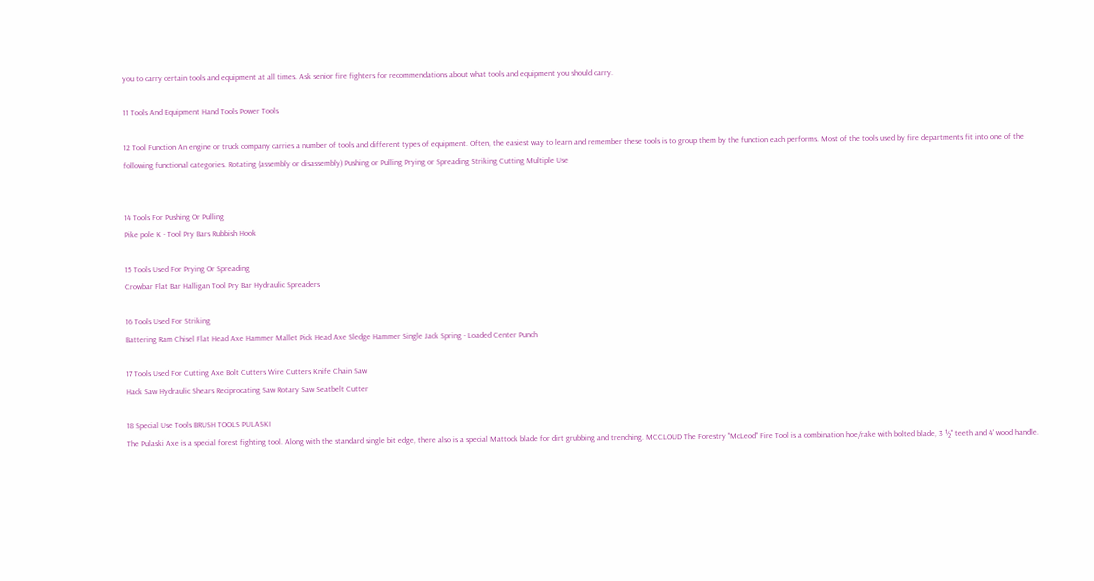you to carry certain tools and equipment at all times. Ask senior fire fighters for recommendations about what tools and equipment you should carry.

11 Tools And Equipment Hand Tools Power Tools

12 Tool Function An engine or truck company carries a number of tools and different types of equipment. Often, the easiest way to learn and remember these tools is to group them by the function each performs. Most of the tools used by fire departments fit into one of the following functional categories. Rotating (assembly or disassembly) Pushing or Pulling Prying or Spreading Striking Cutting Multiple Use


14 Tools For Pushing Or Pulling
Pike pole K - Tool Pry Bars Rubbish Hook

15 Tools Used For Prying Or Spreading
Crowbar Flat Bar Halligan Tool Pry Bar Hydraulic Spreaders

16 Tools Used For Striking
Battering Ram Chisel Flat Head Axe Hammer Mallet Pick Head Axe Sledge Hammer Single Jack Spring - Loaded Center Punch

17 Tools Used For Cutting Axe Bolt Cutters Wire Cutters Knife Chain Saw
Hack Saw Hydraulic Shears Reciprocating Saw Rotary Saw Seatbelt Cutter

18 Special Use Tools BRUSH TOOLS PULASKI
The Pulaski Axe is a special forest fighting tool. Along with the standard single bit edge, there also is a special Mattock blade for dirt grubbing and trenching. MCCLOUD The Forestry "McLeod" Fire Tool is a combination hoe/rake with bolted blade, 3 ½" teeth and 4' wood handle.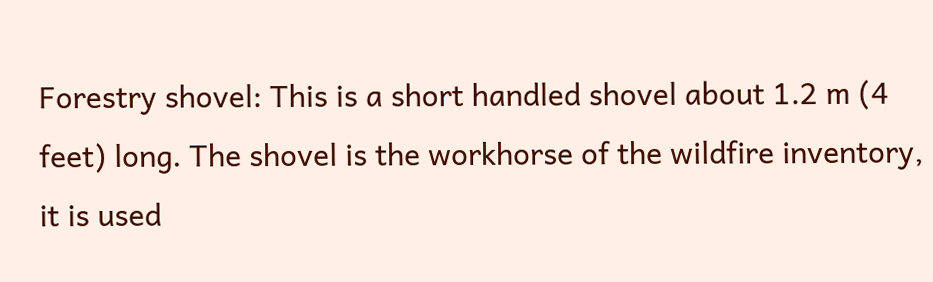Forestry shovel: This is a short handled shovel about 1.2 m (4 feet) long. The shovel is the workhorse of the wildfire inventory, it is used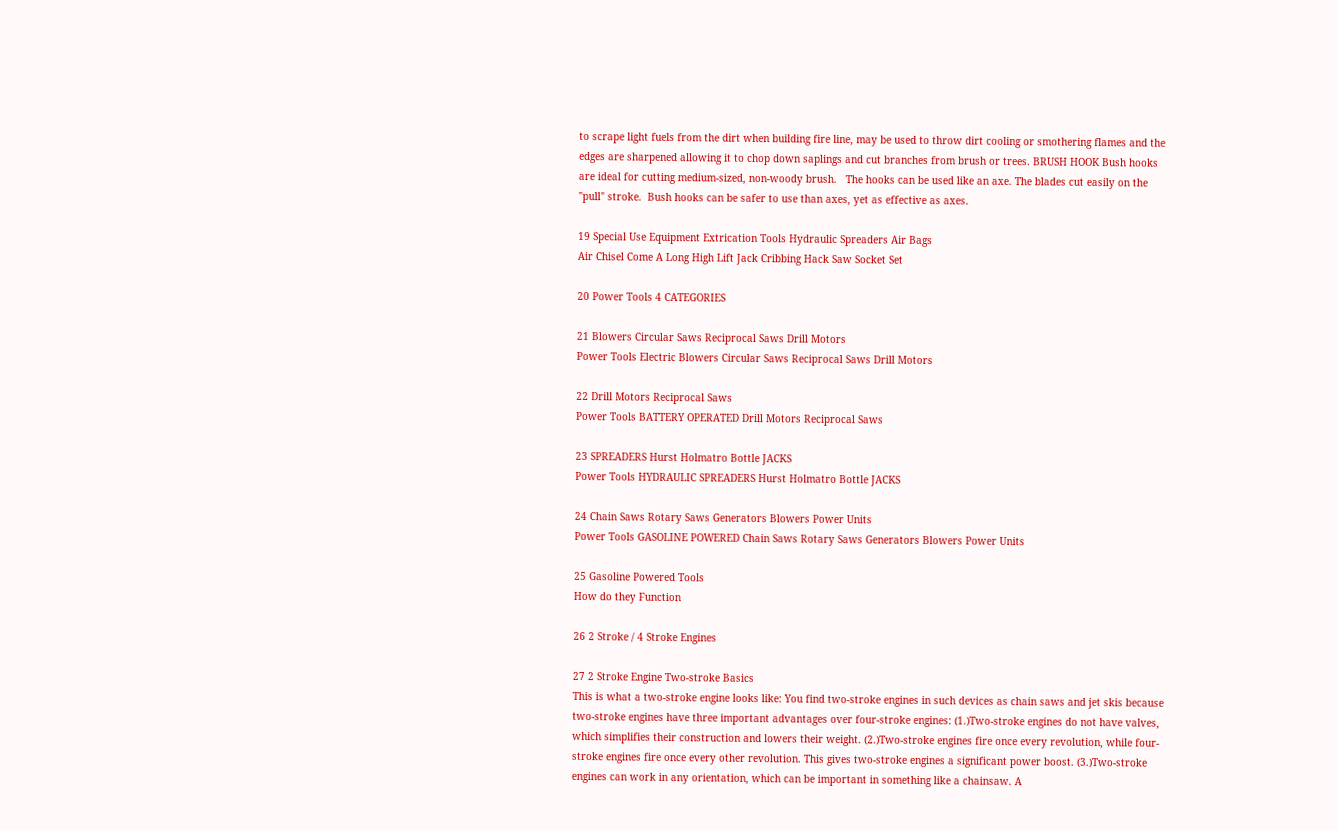to scrape light fuels from the dirt when building fire line, may be used to throw dirt cooling or smothering flames and the edges are sharpened allowing it to chop down saplings and cut branches from brush or trees. BRUSH HOOK Bush hooks are ideal for cutting medium-sized, non-woody brush.   The hooks can be used like an axe. The blades cut easily on the "pull" stroke.  Bush hooks can be safer to use than axes, yet as effective as axes.

19 Special Use Equipment Extrication Tools Hydraulic Spreaders Air Bags
Air Chisel Come A Long High Lift Jack Cribbing Hack Saw Socket Set

20 Power Tools 4 CATEGORIES

21 Blowers Circular Saws Reciprocal Saws Drill Motors
Power Tools Electric Blowers Circular Saws Reciprocal Saws Drill Motors

22 Drill Motors Reciprocal Saws
Power Tools BATTERY OPERATED Drill Motors Reciprocal Saws

23 SPREADERS Hurst Holmatro Bottle JACKS
Power Tools HYDRAULIC SPREADERS Hurst Holmatro Bottle JACKS

24 Chain Saws Rotary Saws Generators Blowers Power Units
Power Tools GASOLINE POWERED Chain Saws Rotary Saws Generators Blowers Power Units

25 Gasoline Powered Tools
How do they Function

26 2 Stroke / 4 Stroke Engines

27 2 Stroke Engine Two-stroke Basics
This is what a two-stroke engine looks like: You find two-stroke engines in such devices as chain saws and jet skis because two-stroke engines have three important advantages over four-stroke engines: (1.)Two-stroke engines do not have valves, which simplifies their construction and lowers their weight. (2.)Two-stroke engines fire once every revolution, while four-stroke engines fire once every other revolution. This gives two-stroke engines a significant power boost. (3.)Two-stroke engines can work in any orientation, which can be important in something like a chainsaw. A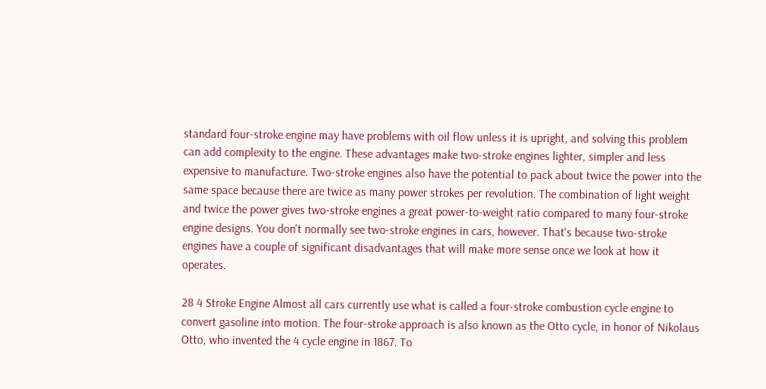standard four-stroke engine may have problems with oil flow unless it is upright, and solving this problem can add complexity to the engine. These advantages make two-stroke engines lighter, simpler and less expensive to manufacture. Two-stroke engines also have the potential to pack about twice the power into the same space because there are twice as many power strokes per revolution. The combination of light weight and twice the power gives two-stroke engines a great power-to-weight ratio compared to many four-stroke engine designs. You don't normally see two-stroke engines in cars, however. That's because two-stroke engines have a couple of significant disadvantages that will make more sense once we look at how it operates.

28 4 Stroke Engine Almost all cars currently use what is called a four-stroke combustion cycle engine to convert gasoline into motion. The four-stroke approach is also known as the Otto cycle, in honor of Nikolaus Otto, who invented the 4 cycle engine in 1867. To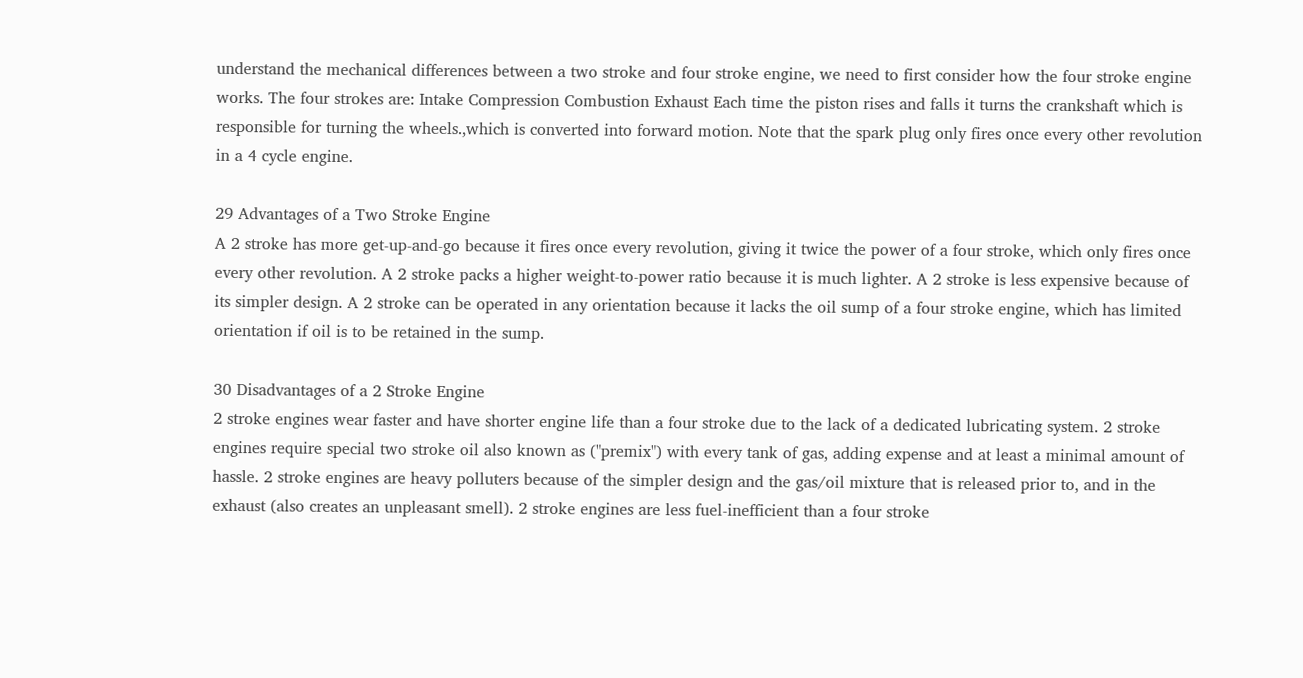understand the mechanical differences between a two stroke and four stroke engine, we need to first consider how the four stroke engine works. The four strokes are: Intake Compression Combustion Exhaust Each time the piston rises and falls it turns the crankshaft which is responsible for turning the wheels.,which is converted into forward motion. Note that the spark plug only fires once every other revolution in a 4 cycle engine.

29 Advantages of a Two Stroke Engine
A 2 stroke has more get-up-and-go because it fires once every revolution, giving it twice the power of a four stroke, which only fires once every other revolution. A 2 stroke packs a higher weight-to-power ratio because it is much lighter. A 2 stroke is less expensive because of its simpler design. A 2 stroke can be operated in any orientation because it lacks the oil sump of a four stroke engine, which has limited orientation if oil is to be retained in the sump.

30 Disadvantages of a 2 Stroke Engine
2 stroke engines wear faster and have shorter engine life than a four stroke due to the lack of a dedicated lubricating system. 2 stroke engines require special two stroke oil also known as ("premix") with every tank of gas, adding expense and at least a minimal amount of hassle. 2 stroke engines are heavy polluters because of the simpler design and the gas/oil mixture that is released prior to, and in the exhaust (also creates an unpleasant smell). 2 stroke engines are less fuel-inefficient than a four stroke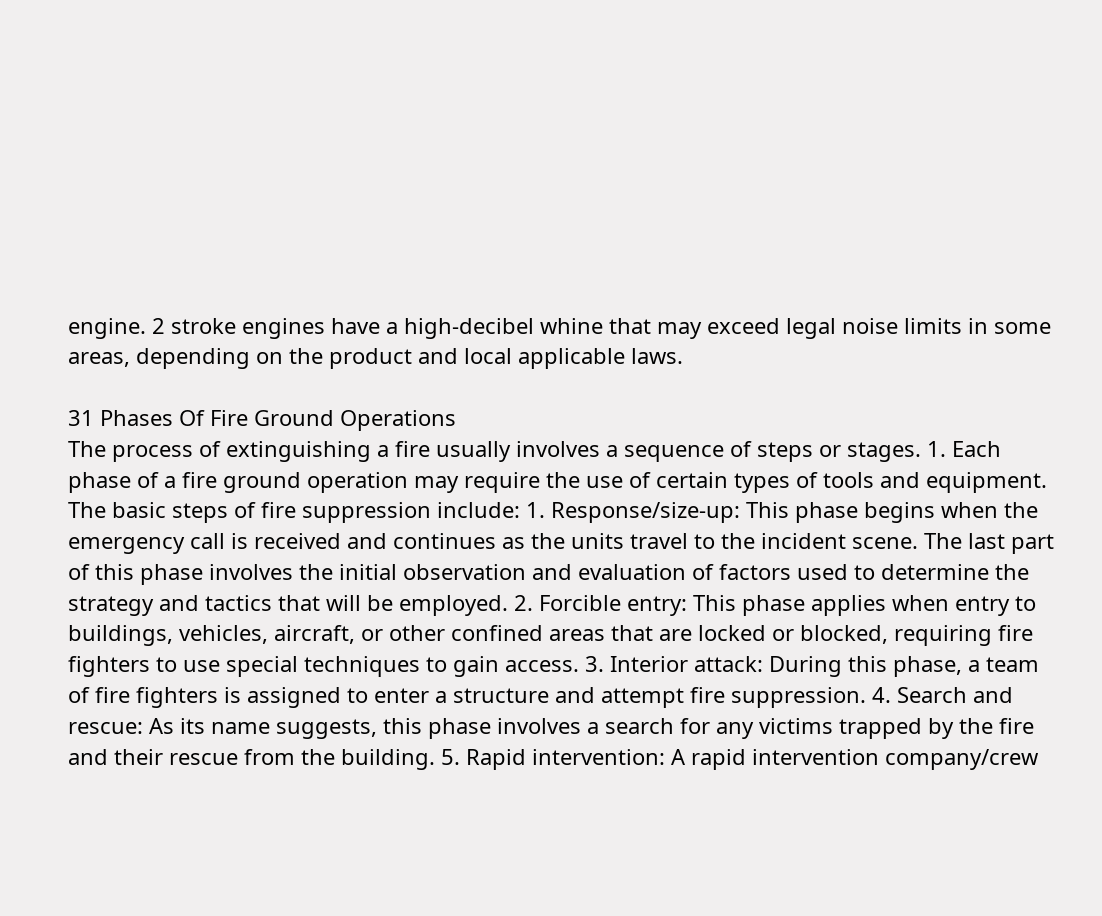engine. 2 stroke engines have a high-decibel whine that may exceed legal noise limits in some areas, depending on the product and local applicable laws.

31 Phases Of Fire Ground Operations
The process of extinguishing a fire usually involves a sequence of steps or stages. 1. Each phase of a fire ground operation may require the use of certain types of tools and equipment. The basic steps of fire suppression include: 1. Response/size-up: This phase begins when the emergency call is received and continues as the units travel to the incident scene. The last part of this phase involves the initial observation and evaluation of factors used to determine the strategy and tactics that will be employed. 2. Forcible entry: This phase applies when entry to buildings, vehicles, aircraft, or other confined areas that are locked or blocked, requiring fire fighters to use special techniques to gain access. 3. Interior attack: During this phase, a team of fire fighters is assigned to enter a structure and attempt fire suppression. 4. Search and rescue: As its name suggests, this phase involves a search for any victims trapped by the fire and their rescue from the building. 5. Rapid intervention: A rapid intervention company/crew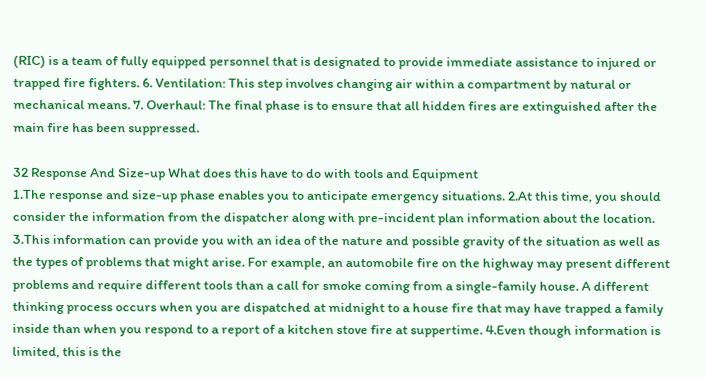(RIC) is a team of fully equipped personnel that is designated to provide immediate assistance to injured or trapped fire fighters. 6. Ventilation: This step involves changing air within a compartment by natural or mechanical means. 7. Overhaul: The final phase is to ensure that all hidden fires are extinguished after the main fire has been suppressed.

32 Response And Size-up What does this have to do with tools and Equipment
1.The response and size-up phase enables you to anticipate emergency situations. 2.At this time, you should consider the information from the dispatcher along with pre-incident plan information about the location. 3.This information can provide you with an idea of the nature and possible gravity of the situation as well as the types of problems that might arise. For example, an automobile fire on the highway may present different problems and require different tools than a call for smoke coming from a single-family house. A different thinking process occurs when you are dispatched at midnight to a house fire that may have trapped a family inside than when you respond to a report of a kitchen stove fire at suppertime. 4.Even though information is limited, this is the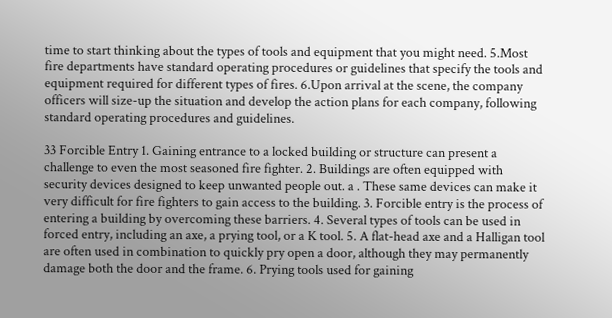time to start thinking about the types of tools and equipment that you might need. 5.Most fire departments have standard operating procedures or guidelines that specify the tools and equipment required for different types of fires. 6.Upon arrival at the scene, the company officers will size-up the situation and develop the action plans for each company, following standard operating procedures and guidelines.

33 Forcible Entry 1. Gaining entrance to a locked building or structure can present a challenge to even the most seasoned fire fighter. 2. Buildings are often equipped with security devices designed to keep unwanted people out. a . These same devices can make it very difficult for fire fighters to gain access to the building. 3. Forcible entry is the process of entering a building by overcoming these barriers. 4. Several types of tools can be used in forced entry, including an axe, a prying tool, or a K tool. 5. A flat-head axe and a Halligan tool are often used in combination to quickly pry open a door, although they may permanently damage both the door and the frame. 6. Prying tools used for gaining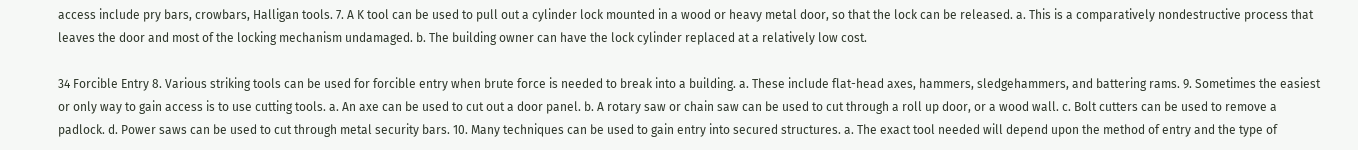access include pry bars, crowbars, Halligan tools. 7. A K tool can be used to pull out a cylinder lock mounted in a wood or heavy metal door, so that the lock can be released. a. This is a comparatively nondestructive process that leaves the door and most of the locking mechanism undamaged. b. The building owner can have the lock cylinder replaced at a relatively low cost.

34 Forcible Entry 8. Various striking tools can be used for forcible entry when brute force is needed to break into a building. a. These include flat-head axes, hammers, sledgehammers, and battering rams. 9. Sometimes the easiest or only way to gain access is to use cutting tools. a. An axe can be used to cut out a door panel. b. A rotary saw or chain saw can be used to cut through a roll up door, or a wood wall. c. Bolt cutters can be used to remove a padlock. d. Power saws can be used to cut through metal security bars. 10. Many techniques can be used to gain entry into secured structures. a. The exact tool needed will depend upon the method of entry and the type of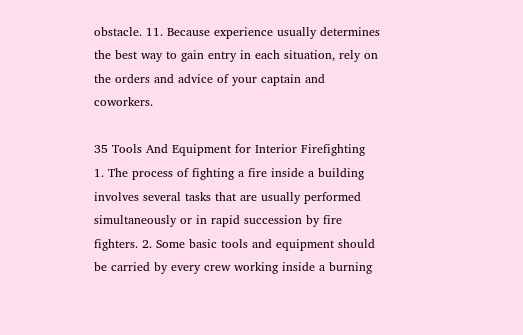obstacle. 11. Because experience usually determines the best way to gain entry in each situation, rely on the orders and advice of your captain and coworkers.

35 Tools And Equipment for Interior Firefighting
1. The process of fighting a fire inside a building involves several tasks that are usually performed simultaneously or in rapid succession by fire fighters. 2. Some basic tools and equipment should be carried by every crew working inside a burning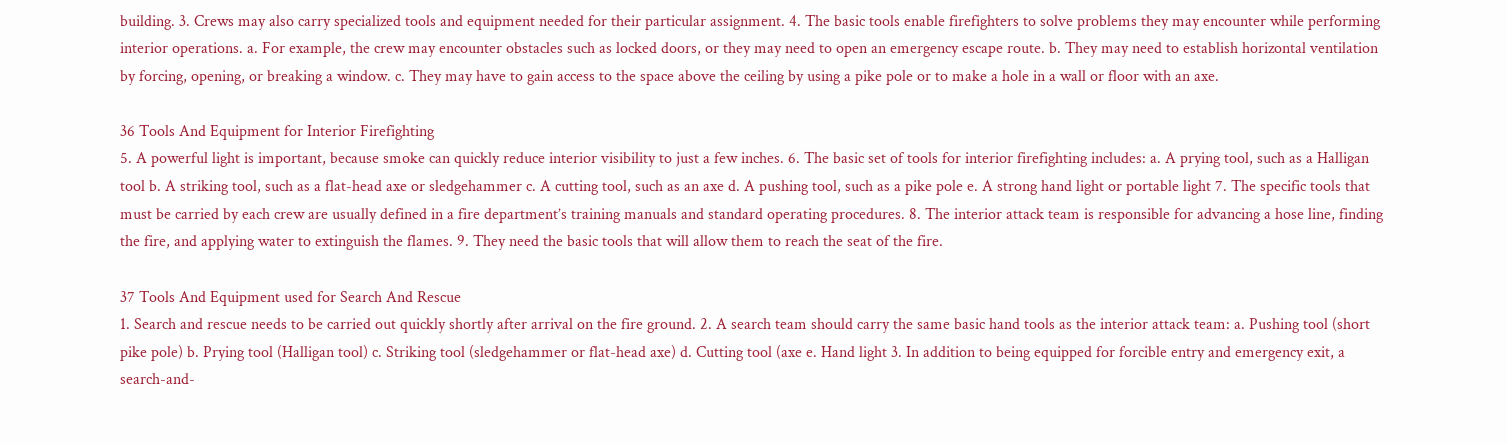building. 3. Crews may also carry specialized tools and equipment needed for their particular assignment. 4. The basic tools enable firefighters to solve problems they may encounter while performing interior operations. a. For example, the crew may encounter obstacles such as locked doors, or they may need to open an emergency escape route. b. They may need to establish horizontal ventilation by forcing, opening, or breaking a window. c. They may have to gain access to the space above the ceiling by using a pike pole or to make a hole in a wall or floor with an axe.

36 Tools And Equipment for Interior Firefighting
5. A powerful light is important, because smoke can quickly reduce interior visibility to just a few inches. 6. The basic set of tools for interior firefighting includes: a. A prying tool, such as a Halligan tool b. A striking tool, such as a flat-head axe or sledgehammer c. A cutting tool, such as an axe d. A pushing tool, such as a pike pole e. A strong hand light or portable light 7. The specific tools that must be carried by each crew are usually defined in a fire department’s training manuals and standard operating procedures. 8. The interior attack team is responsible for advancing a hose line, finding the fire, and applying water to extinguish the flames. 9. They need the basic tools that will allow them to reach the seat of the fire.

37 Tools And Equipment used for Search And Rescue
1. Search and rescue needs to be carried out quickly shortly after arrival on the fire ground. 2. A search team should carry the same basic hand tools as the interior attack team: a. Pushing tool (short pike pole) b. Prying tool (Halligan tool) c. Striking tool (sledgehammer or flat-head axe) d. Cutting tool (axe e. Hand light 3. In addition to being equipped for forcible entry and emergency exit, a search-and-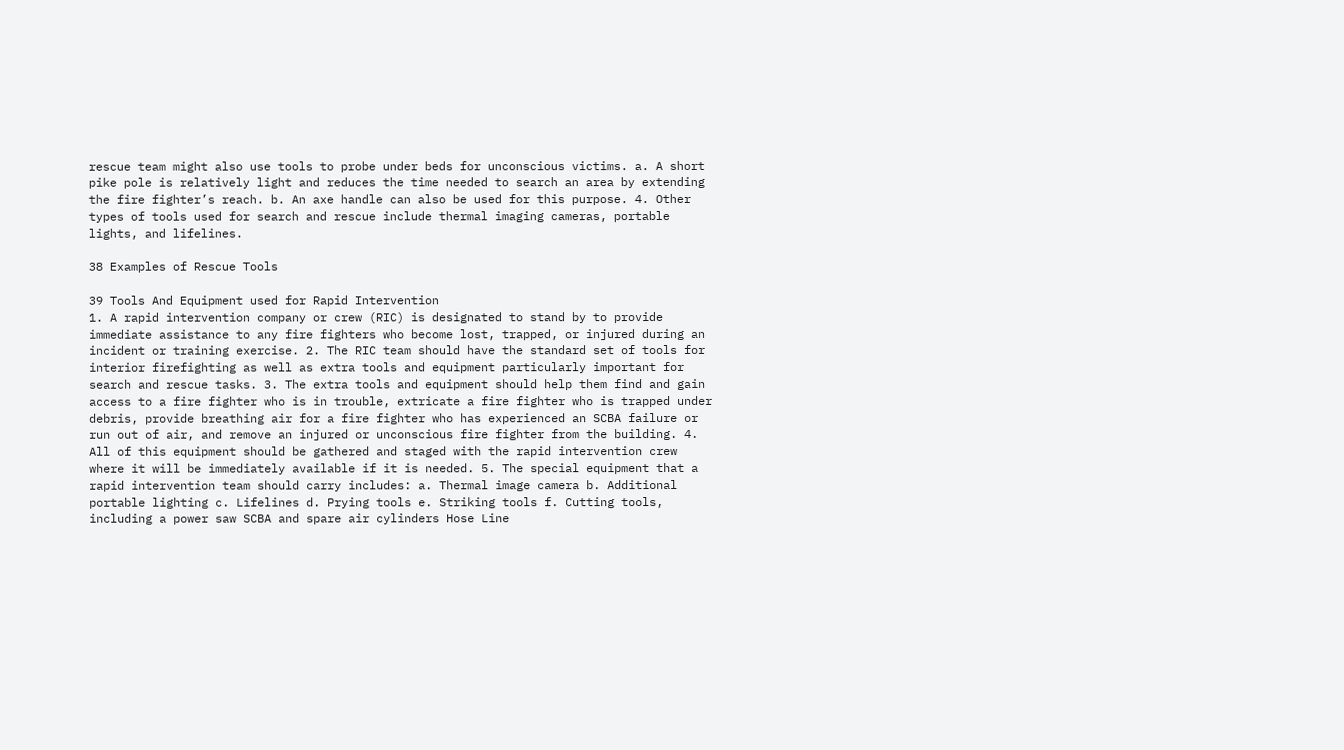rescue team might also use tools to probe under beds for unconscious victims. a. A short pike pole is relatively light and reduces the time needed to search an area by extending the fire fighter’s reach. b. An axe handle can also be used for this purpose. 4. Other types of tools used for search and rescue include thermal imaging cameras, portable lights, and lifelines.

38 Examples of Rescue Tools

39 Tools And Equipment used for Rapid Intervention
1. A rapid intervention company or crew (RIC) is designated to stand by to provide immediate assistance to any fire fighters who become lost, trapped, or injured during an incident or training exercise. 2. The RIC team should have the standard set of tools for interior firefighting as well as extra tools and equipment particularly important for search and rescue tasks. 3. The extra tools and equipment should help them find and gain access to a fire fighter who is in trouble, extricate a fire fighter who is trapped under debris, provide breathing air for a fire fighter who has experienced an SCBA failure or run out of air, and remove an injured or unconscious fire fighter from the building. 4. All of this equipment should be gathered and staged with the rapid intervention crew where it will be immediately available if it is needed. 5. The special equipment that a rapid intervention team should carry includes: a. Thermal image camera b. Additional portable lighting c. Lifelines d. Prying tools e. Striking tools f. Cutting tools, including a power saw SCBA and spare air cylinders Hose Line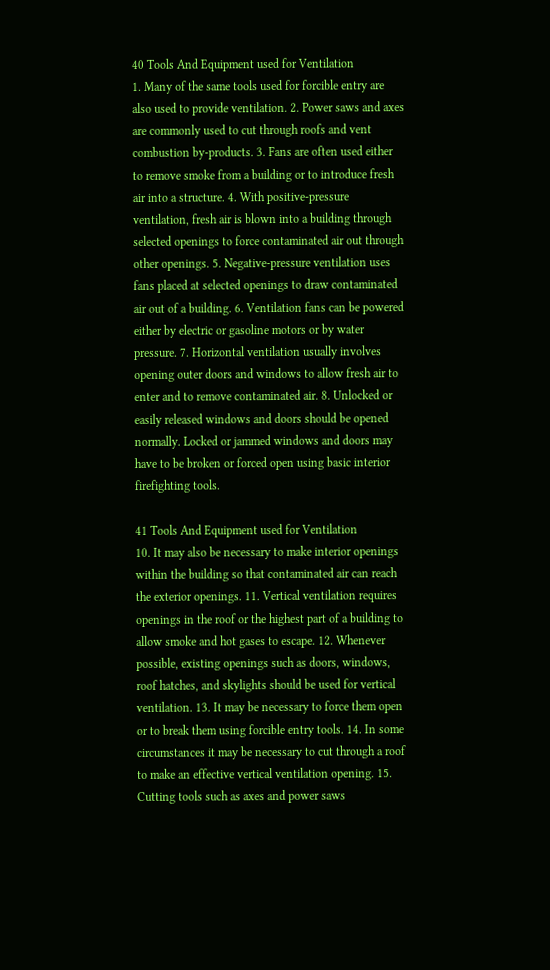40 Tools And Equipment used for Ventilation
1. Many of the same tools used for forcible entry are also used to provide ventilation. 2. Power saws and axes are commonly used to cut through roofs and vent combustion by-products. 3. Fans are often used either to remove smoke from a building or to introduce fresh air into a structure. 4. With positive-pressure ventilation, fresh air is blown into a building through selected openings to force contaminated air out through other openings. 5. Negative-pressure ventilation uses fans placed at selected openings to draw contaminated air out of a building. 6. Ventilation fans can be powered either by electric or gasoline motors or by water pressure. 7. Horizontal ventilation usually involves opening outer doors and windows to allow fresh air to enter and to remove contaminated air. 8. Unlocked or easily released windows and doors should be opened normally. Locked or jammed windows and doors may have to be broken or forced open using basic interior firefighting tools.

41 Tools And Equipment used for Ventilation
10. It may also be necessary to make interior openings within the building so that contaminated air can reach the exterior openings. 11. Vertical ventilation requires openings in the roof or the highest part of a building to allow smoke and hot gases to escape. 12. Whenever possible, existing openings such as doors, windows, roof hatches, and skylights should be used for vertical ventilation. 13. It may be necessary to force them open or to break them using forcible entry tools. 14. In some circumstances it may be necessary to cut through a roof to make an effective vertical ventilation opening. 15. Cutting tools such as axes and power saws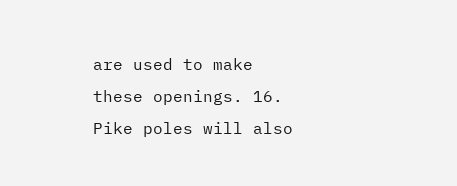are used to make these openings. 16. Pike poles will also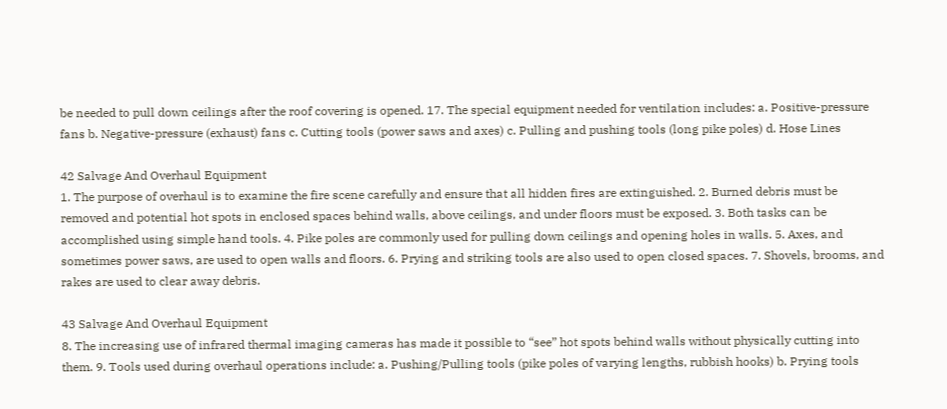be needed to pull down ceilings after the roof covering is opened. 17. The special equipment needed for ventilation includes: a. Positive-pressure fans b. Negative-pressure (exhaust) fans c. Cutting tools (power saws and axes) c. Pulling and pushing tools (long pike poles) d. Hose Lines

42 Salvage And Overhaul Equipment
1. The purpose of overhaul is to examine the fire scene carefully and ensure that all hidden fires are extinguished. 2. Burned debris must be removed and potential hot spots in enclosed spaces behind walls, above ceilings, and under floors must be exposed. 3. Both tasks can be accomplished using simple hand tools. 4. Pike poles are commonly used for pulling down ceilings and opening holes in walls. 5. Axes, and sometimes power saws, are used to open walls and floors. 6. Prying and striking tools are also used to open closed spaces. 7. Shovels, brooms, and rakes are used to clear away debris.

43 Salvage And Overhaul Equipment
8. The increasing use of infrared thermal imaging cameras has made it possible to “see” hot spots behind walls without physically cutting into them. 9. Tools used during overhaul operations include: a. Pushing/Pulling tools (pike poles of varying lengths, rubbish hooks) b. Prying tools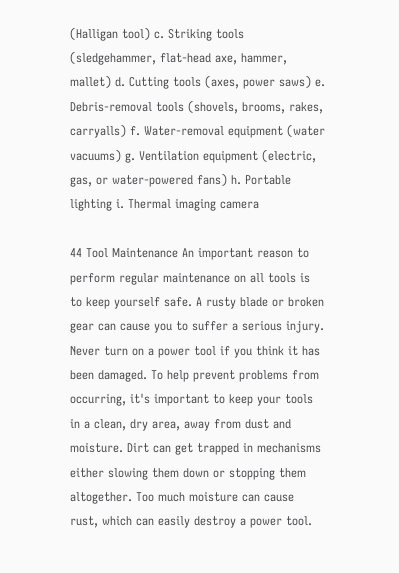(Halligan tool) c. Striking tools (sledgehammer, flat-head axe, hammer, mallet) d. Cutting tools (axes, power saws) e. Debris-removal tools (shovels, brooms, rakes, carryalls) f. Water-removal equipment (water vacuums) g. Ventilation equipment (electric, gas, or water-powered fans) h. Portable lighting i. Thermal imaging camera

44 Tool Maintenance An important reason to perform regular maintenance on all tools is to keep yourself safe. A rusty blade or broken gear can cause you to suffer a serious injury. Never turn on a power tool if you think it has been damaged. To help prevent problems from occurring, it's important to keep your tools in a clean, dry area, away from dust and moisture. Dirt can get trapped in mechanisms either slowing them down or stopping them altogether. Too much moisture can cause rust, which can easily destroy a power tool.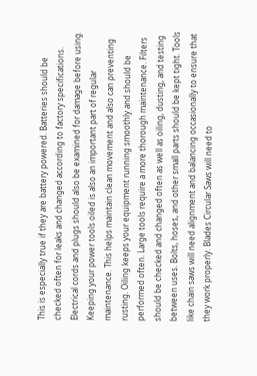This is especially true if they are battery powered. Batteries should be checked often for leaks and changed according to factory specifications. Electrical cords and plugs should also be examined for damage before using. Keeping your power tools oiled is also an important part of regular maintenance. This helps maintain clean movement and also can preventing rusting. Oiling keeps your equipment running smoothly and should be performed often. Large tools require a more thorough maintenance. Filters should be checked and changed often as well as oiling, dusting, and testing between uses. Bolts, hoses, and other small parts should be kept tight. Tools like chain saws will need alignment and balancing occasionally to ensure that they work properly. Blades Circular Saws will need to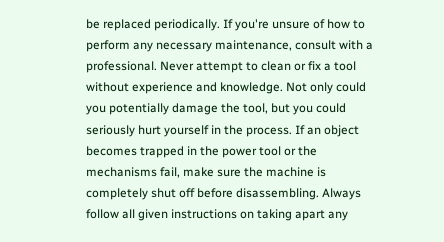be replaced periodically. If you're unsure of how to perform any necessary maintenance, consult with a professional. Never attempt to clean or fix a tool without experience and knowledge. Not only could you potentially damage the tool, but you could seriously hurt yourself in the process. If an object becomes trapped in the power tool or the mechanisms fail, make sure the machine is completely shut off before disassembling. Always follow all given instructions on taking apart any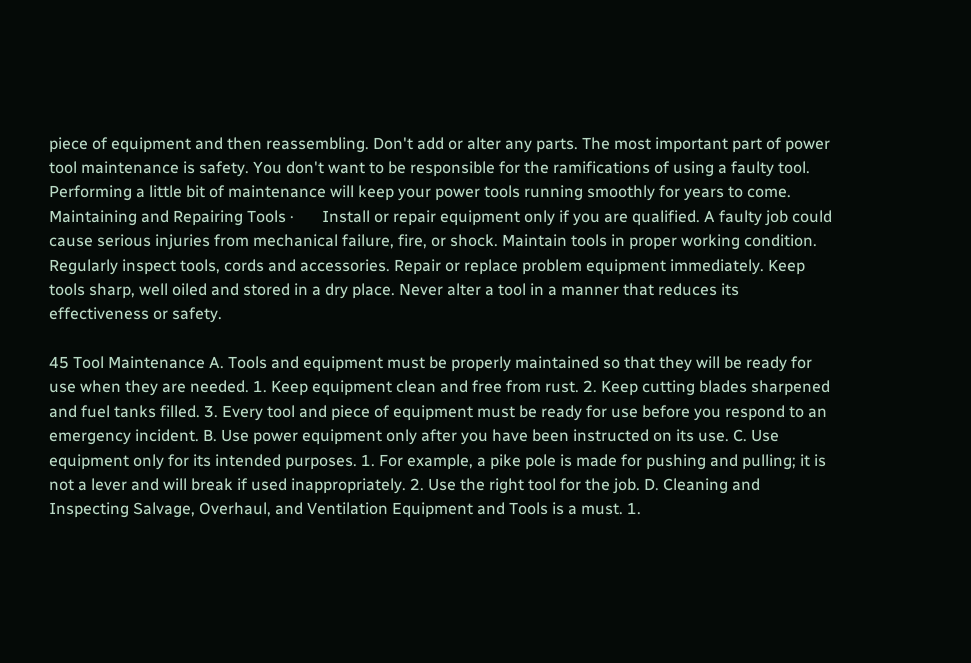piece of equipment and then reassembling. Don't add or alter any parts. The most important part of power tool maintenance is safety. You don't want to be responsible for the ramifications of using a faulty tool. Performing a little bit of maintenance will keep your power tools running smoothly for years to come. Maintaining and Repairing Tools ·       Install or repair equipment only if you are qualified. A faulty job could cause serious injuries from mechanical failure, fire, or shock. Maintain tools in proper working condition. Regularly inspect tools, cords and accessories. Repair or replace problem equipment immediately. Keep tools sharp, well oiled and stored in a dry place. Never alter a tool in a manner that reduces its effectiveness or safety.

45 Tool Maintenance A. Tools and equipment must be properly maintained so that they will be ready for use when they are needed. 1. Keep equipment clean and free from rust. 2. Keep cutting blades sharpened and fuel tanks filled. 3. Every tool and piece of equipment must be ready for use before you respond to an emergency incident. B. Use power equipment only after you have been instructed on its use. C. Use equipment only for its intended purposes. 1. For example, a pike pole is made for pushing and pulling; it is not a lever and will break if used inappropriately. 2. Use the right tool for the job. D. Cleaning and Inspecting Salvage, Overhaul, and Ventilation Equipment and Tools is a must. 1.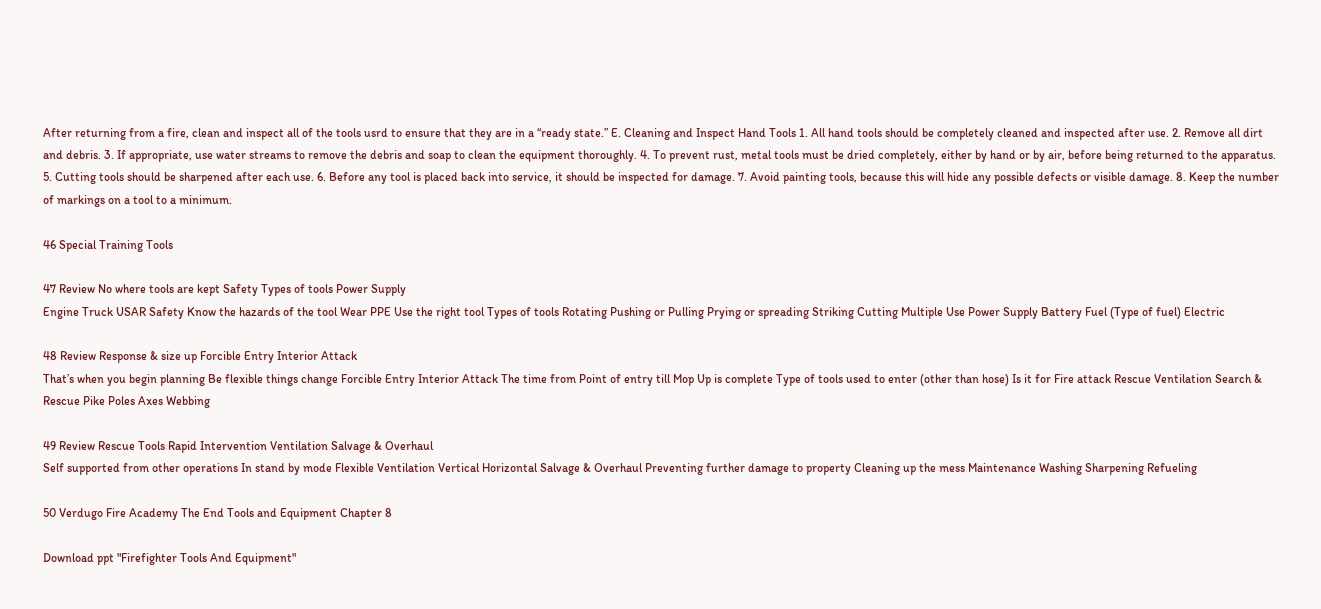After returning from a fire, clean and inspect all of the tools usrd to ensure that they are in a “ready state.” E. Cleaning and Inspect Hand Tools 1. All hand tools should be completely cleaned and inspected after use. 2. Remove all dirt and debris. 3. If appropriate, use water streams to remove the debris and soap to clean the equipment thoroughly. 4. To prevent rust, metal tools must be dried completely, either by hand or by air, before being returned to the apparatus. 5. Cutting tools should be sharpened after each use. 6. Before any tool is placed back into service, it should be inspected for damage. 7. Avoid painting tools, because this will hide any possible defects or visible damage. 8. Keep the number of markings on a tool to a minimum.

46 Special Training Tools

47 Review No where tools are kept Safety Types of tools Power Supply
Engine Truck USAR Safety Know the hazards of the tool Wear PPE Use the right tool Types of tools Rotating Pushing or Pulling Prying or spreading Striking Cutting Multiple Use Power Supply Battery Fuel (Type of fuel) Electric

48 Review Response & size up Forcible Entry Interior Attack
That’s when you begin planning Be flexible things change Forcible Entry Interior Attack The time from Point of entry till Mop Up is complete Type of tools used to enter (other than hose) Is it for Fire attack Rescue Ventilation Search & Rescue Pike Poles Axes Webbing

49 Review Rescue Tools Rapid Intervention Ventilation Salvage & Overhaul
Self supported from other operations In stand by mode Flexible Ventilation Vertical Horizontal Salvage & Overhaul Preventing further damage to property Cleaning up the mess Maintenance Washing Sharpening Refueling

50 Verdugo Fire Academy The End Tools and Equipment Chapter 8

Download ppt "Firefighter Tools And Equipment"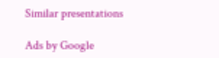Similar presentations

Ads by Google